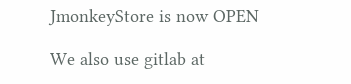JmonkeyStore is now OPEN

We also use gitlab at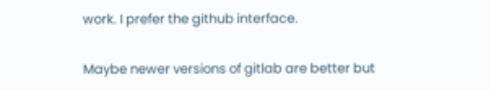work. I prefer the github interface.

Maybe newer versions of gitlab are better but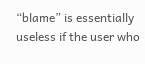“blame” is essentially useless if the user who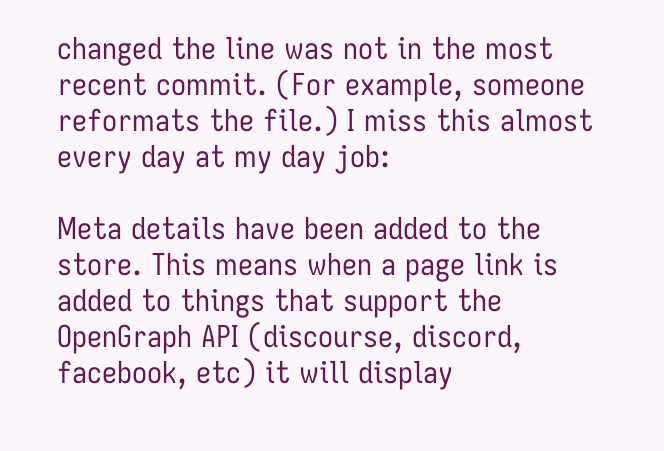changed the line was not in the most recent commit. (For example, someone reformats the file.) I miss this almost every day at my day job:

Meta details have been added to the store. This means when a page link is added to things that support the OpenGraph API (discourse, discord, facebook, etc) it will display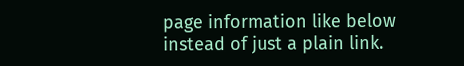page information like below instead of just a plain link.